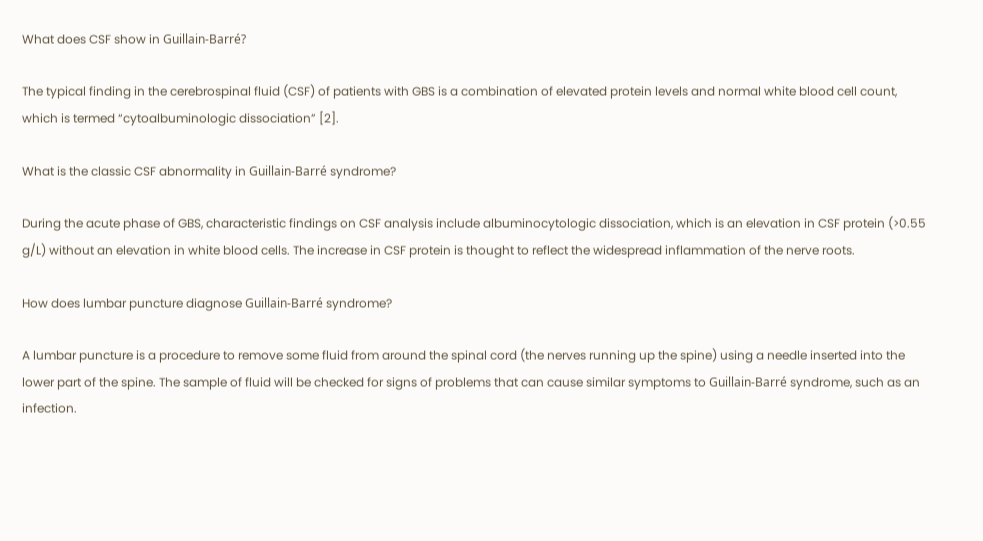What does CSF show in Guillain-Barré?

The typical finding in the cerebrospinal fluid (CSF) of patients with GBS is a combination of elevated protein levels and normal white blood cell count, which is termed “cytoalbuminologic dissociation” [2].

What is the classic CSF abnormality in Guillain-Barré syndrome?

During the acute phase of GBS, characteristic findings on CSF analysis include albuminocytologic dissociation, which is an elevation in CSF protein (>0.55 g/L) without an elevation in white blood cells. The increase in CSF protein is thought to reflect the widespread inflammation of the nerve roots.

How does lumbar puncture diagnose Guillain-Barré syndrome?

A lumbar puncture is a procedure to remove some fluid from around the spinal cord (the nerves running up the spine) using a needle inserted into the lower part of the spine. The sample of fluid will be checked for signs of problems that can cause similar symptoms to Guillain-Barré syndrome, such as an infection.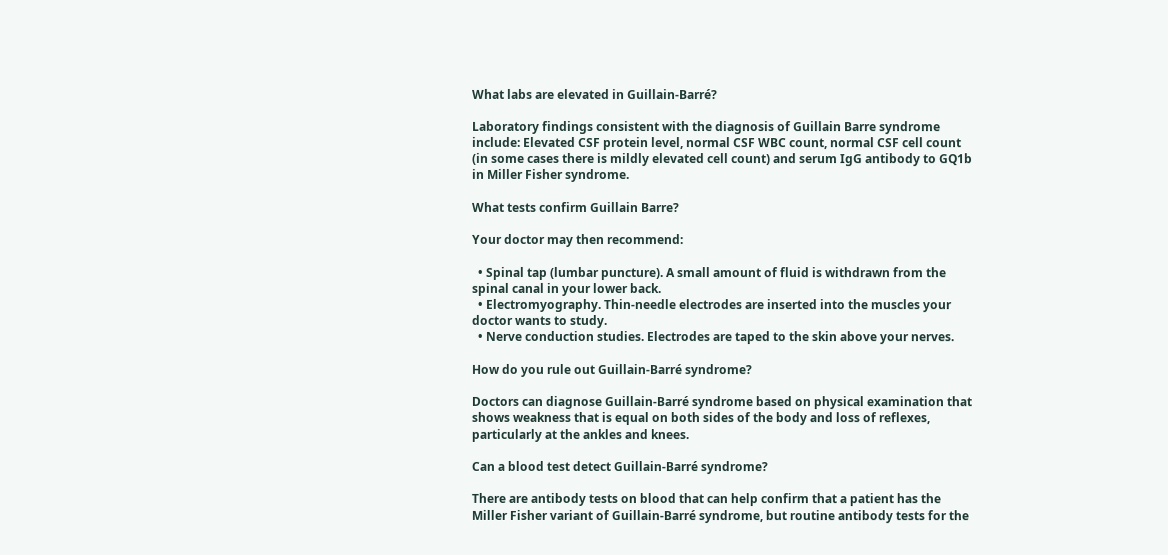What labs are elevated in Guillain-Barré?

Laboratory findings consistent with the diagnosis of Guillain Barre syndrome include: Elevated CSF protein level, normal CSF WBC count, normal CSF cell count (in some cases there is mildly elevated cell count) and serum IgG antibody to GQ1b in Miller Fisher syndrome.

What tests confirm Guillain Barre?

Your doctor may then recommend:

  • Spinal tap (lumbar puncture). A small amount of fluid is withdrawn from the spinal canal in your lower back.
  • Electromyography. Thin-needle electrodes are inserted into the muscles your doctor wants to study.
  • Nerve conduction studies. Electrodes are taped to the skin above your nerves.

How do you rule out Guillain-Barré syndrome?

Doctors can diagnose Guillain-Barré syndrome based on physical examination that shows weakness that is equal on both sides of the body and loss of reflexes, particularly at the ankles and knees.

Can a blood test detect Guillain-Barré syndrome?

There are antibody tests on blood that can help confirm that a patient has the Miller Fisher variant of Guillain-Barré syndrome, but routine antibody tests for the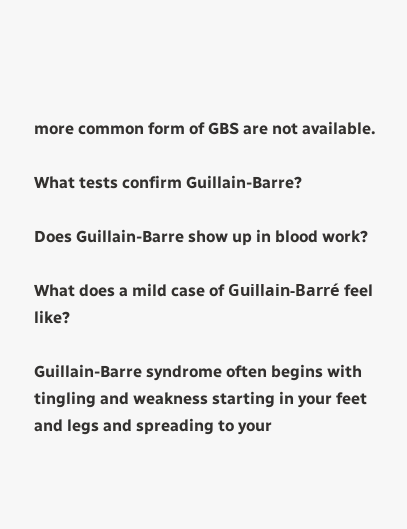more common form of GBS are not available.

What tests confirm Guillain-Barre?

Does Guillain-Barre show up in blood work?

What does a mild case of Guillain-Barré feel like?

Guillain-Barre syndrome often begins with tingling and weakness starting in your feet and legs and spreading to your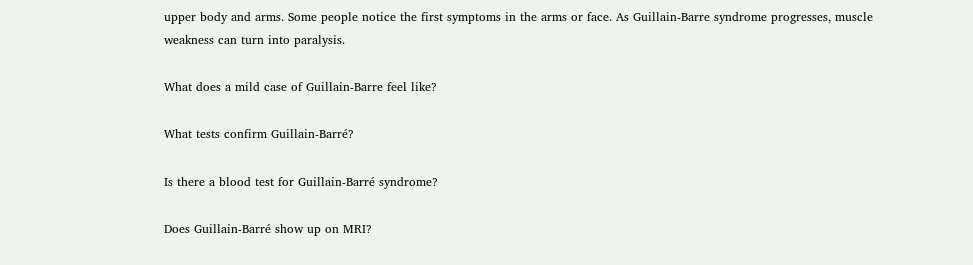upper body and arms. Some people notice the first symptoms in the arms or face. As Guillain-Barre syndrome progresses, muscle weakness can turn into paralysis.

What does a mild case of Guillain-Barre feel like?

What tests confirm Guillain-Barré?

Is there a blood test for Guillain-Barré syndrome?

Does Guillain-Barré show up on MRI?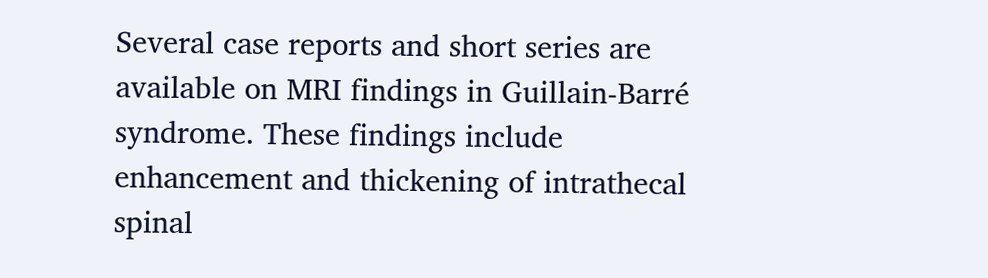Several case reports and short series are available on MRI findings in Guillain-Barré syndrome. These findings include enhancement and thickening of intrathecal spinal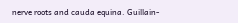nerve roots and cauda equina. Guillain-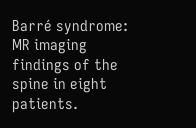Barré syndrome: MR imaging findings of the spine in eight patients.